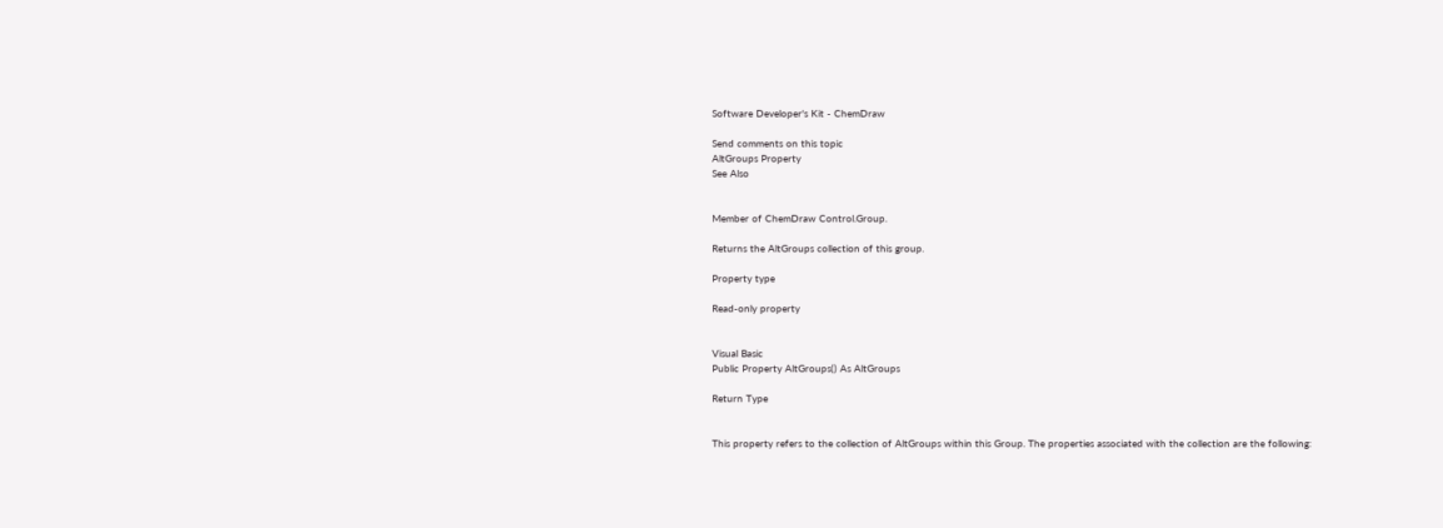Software Developer's Kit - ChemDraw

Send comments on this topic
AltGroups Property
See Also


Member of ChemDraw Control.Group.

Returns the AltGroups collection of this group.

Property type

Read-only property


Visual Basic
Public Property AltGroups() As AltGroups

Return Type


This property refers to the collection of AltGroups within this Group. The properties associated with the collection are the following: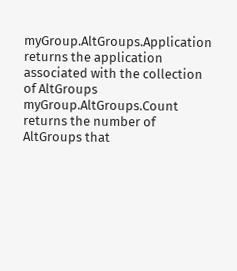myGroup.AltGroups.Application      returns the application associated with the collection of AltGroups
myGroup.AltGroups.Count             returns the number of AltGroups that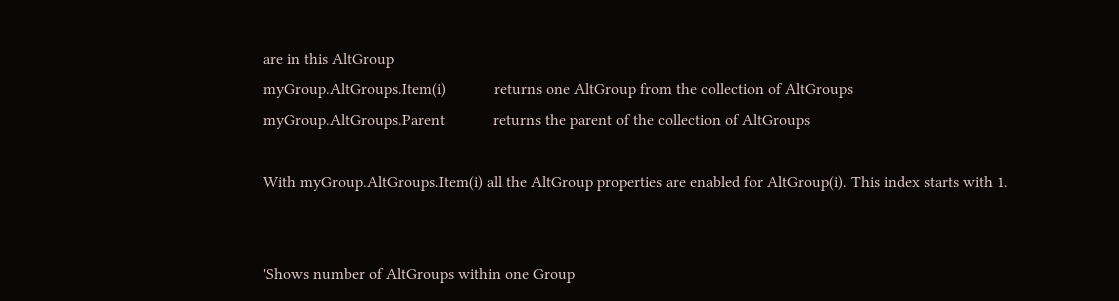are in this AltGroup
myGroup.AltGroups.Item(i)            returns one AltGroup from the collection of AltGroups
myGroup.AltGroups.Parent            returns the parent of the collection of AltGroups

With myGroup.AltGroups.Item(i) all the AltGroup properties are enabled for AltGroup(i). This index starts with 1.


'Shows number of AltGroups within one Group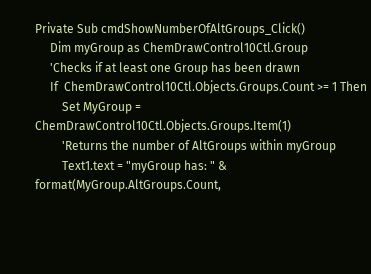Private Sub cmdShowNumberOfAltGroups_Click()
     Dim myGroup as ChemDrawControl10Ctl.Group
     'Checks if at least one Group has been drawn
     If  ChemDrawControl10Ctl.Objects.Groups.Count >= 1 Then
         Set MyGroup = ChemDrawControl10Ctl.Objects.Groups.Item(1)
         'Returns the number of AltGroups within myGroup
         Text1.text = "myGroup has: " & format(MyGroup.AltGroups.Count,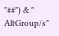"##") & " AltGroup/s"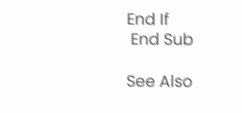End If
 End Sub

See Also